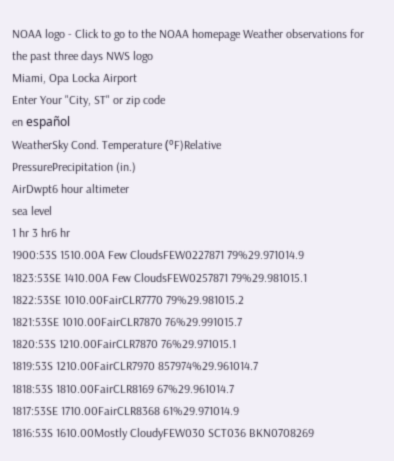NOAA logo - Click to go to the NOAA homepage Weather observations for the past three days NWS logo
Miami, Opa Locka Airport
Enter Your "City, ST" or zip code
en español
WeatherSky Cond. Temperature (ºF)Relative
PressurePrecipitation (in.)
AirDwpt6 hour altimeter
sea level
1 hr 3 hr6 hr
1900:53S 1510.00A Few CloudsFEW0227871 79%29.971014.9
1823:53SE 1410.00A Few CloudsFEW0257871 79%29.981015.1
1822:53SE 1010.00FairCLR7770 79%29.981015.2
1821:53SE 1010.00FairCLR7870 76%29.991015.7
1820:53S 1210.00FairCLR7870 76%29.971015.1
1819:53S 1210.00FairCLR7970 857974%29.961014.7
1818:53S 1810.00FairCLR8169 67%29.961014.7
1817:53SE 1710.00FairCLR8368 61%29.971014.9
1816:53S 1610.00Mostly CloudyFEW030 SCT036 BKN0708269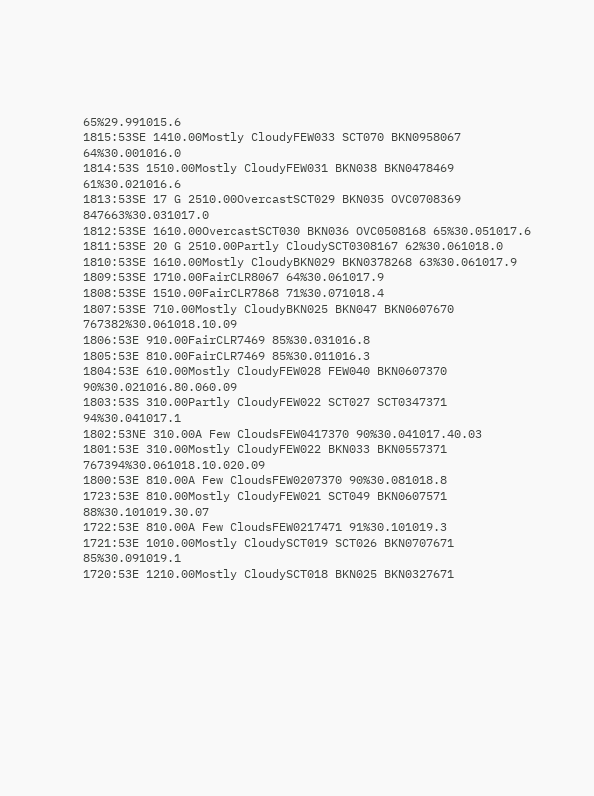65%29.991015.6
1815:53SE 1410.00Mostly CloudyFEW033 SCT070 BKN0958067 64%30.001016.0
1814:53S 1510.00Mostly CloudyFEW031 BKN038 BKN0478469 61%30.021016.6
1813:53SE 17 G 2510.00OvercastSCT029 BKN035 OVC0708369 847663%30.031017.0
1812:53SE 1610.00OvercastSCT030 BKN036 OVC0508168 65%30.051017.6
1811:53SE 20 G 2510.00Partly CloudySCT0308167 62%30.061018.0
1810:53SE 1610.00Mostly CloudyBKN029 BKN0378268 63%30.061017.9
1809:53SE 1710.00FairCLR8067 64%30.061017.9
1808:53SE 1510.00FairCLR7868 71%30.071018.4
1807:53SE 710.00Mostly CloudyBKN025 BKN047 BKN0607670 767382%30.061018.10.09
1806:53E 910.00FairCLR7469 85%30.031016.8
1805:53E 810.00FairCLR7469 85%30.011016.3
1804:53E 610.00Mostly CloudyFEW028 FEW040 BKN0607370 90%30.021016.80.060.09
1803:53S 310.00Partly CloudyFEW022 SCT027 SCT0347371 94%30.041017.1
1802:53NE 310.00A Few CloudsFEW0417370 90%30.041017.40.03
1801:53E 310.00Mostly CloudyFEW022 BKN033 BKN0557371 767394%30.061018.10.020.09
1800:53E 810.00A Few CloudsFEW0207370 90%30.081018.8
1723:53E 810.00Mostly CloudyFEW021 SCT049 BKN0607571 88%30.101019.30.07
1722:53E 810.00A Few CloudsFEW0217471 91%30.101019.3
1721:53E 1010.00Mostly CloudySCT019 SCT026 BKN0707671 85%30.091019.1
1720:53E 1210.00Mostly CloudySCT018 BKN025 BKN0327671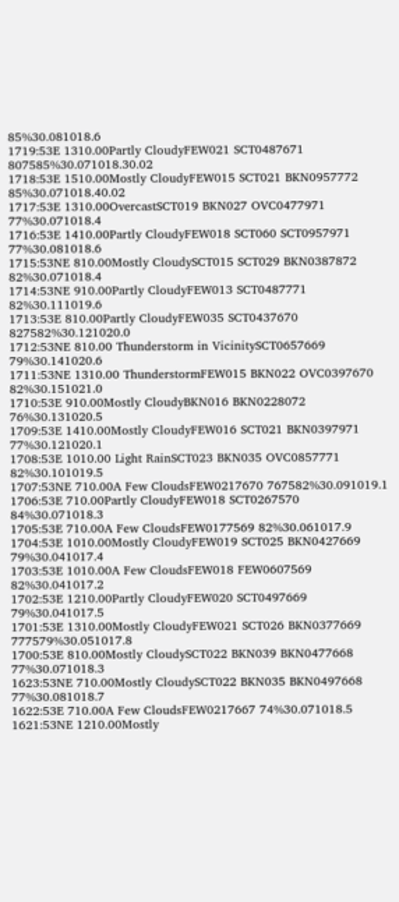85%30.081018.6
1719:53E 1310.00Partly CloudyFEW021 SCT0487671 807585%30.071018.30.02
1718:53E 1510.00Mostly CloudyFEW015 SCT021 BKN0957772 85%30.071018.40.02
1717:53E 1310.00OvercastSCT019 BKN027 OVC0477971 77%30.071018.4
1716:53E 1410.00Partly CloudyFEW018 SCT060 SCT0957971 77%30.081018.6
1715:53NE 810.00Mostly CloudySCT015 SCT029 BKN0387872 82%30.071018.4
1714:53NE 910.00Partly CloudyFEW013 SCT0487771 82%30.111019.6
1713:53E 810.00Partly CloudyFEW035 SCT0437670 827582%30.121020.0
1712:53NE 810.00 Thunderstorm in VicinitySCT0657669 79%30.141020.6
1711:53NE 1310.00 ThunderstormFEW015 BKN022 OVC0397670 82%30.151021.0
1710:53E 910.00Mostly CloudyBKN016 BKN0228072 76%30.131020.5
1709:53E 1410.00Mostly CloudyFEW016 SCT021 BKN0397971 77%30.121020.1
1708:53E 1010.00 Light RainSCT023 BKN035 OVC0857771 82%30.101019.5
1707:53NE 710.00A Few CloudsFEW0217670 767582%30.091019.1
1706:53E 710.00Partly CloudyFEW018 SCT0267570 84%30.071018.3
1705:53E 710.00A Few CloudsFEW0177569 82%30.061017.9
1704:53E 1010.00Mostly CloudyFEW019 SCT025 BKN0427669 79%30.041017.4
1703:53E 1010.00A Few CloudsFEW018 FEW0607569 82%30.041017.2
1702:53E 1210.00Partly CloudyFEW020 SCT0497669 79%30.041017.5
1701:53E 1310.00Mostly CloudyFEW021 SCT026 BKN0377669 777579%30.051017.8
1700:53E 810.00Mostly CloudySCT022 BKN039 BKN0477668 77%30.071018.3
1623:53NE 710.00Mostly CloudySCT022 BKN035 BKN0497668 77%30.081018.7
1622:53E 710.00A Few CloudsFEW0217667 74%30.071018.5
1621:53NE 1210.00Mostly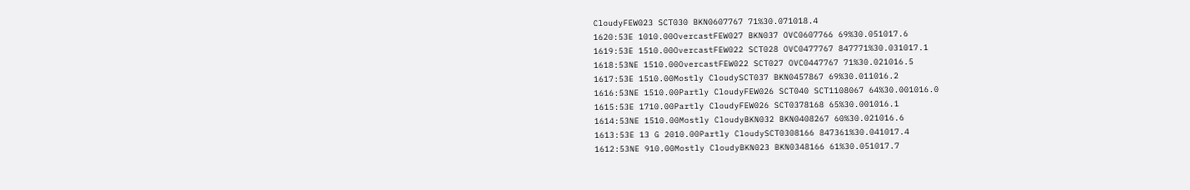CloudyFEW023 SCT030 BKN0607767 71%30.071018.4
1620:53E 1010.00OvercastFEW027 BKN037 OVC0607766 69%30.051017.6
1619:53E 1510.00OvercastFEW022 SCT028 OVC0477767 847771%30.031017.1
1618:53NE 1510.00OvercastFEW022 SCT027 OVC0447767 71%30.021016.5
1617:53E 1510.00Mostly CloudySCT037 BKN0457867 69%30.011016.2
1616:53NE 1510.00Partly CloudyFEW026 SCT040 SCT1108067 64%30.001016.0
1615:53E 1710.00Partly CloudyFEW026 SCT0378168 65%30.001016.1
1614:53NE 1510.00Mostly CloudyBKN032 BKN0408267 60%30.021016.6
1613:53E 13 G 2010.00Partly CloudySCT0308166 847361%30.041017.4
1612:53NE 910.00Mostly CloudyBKN023 BKN0348166 61%30.051017.7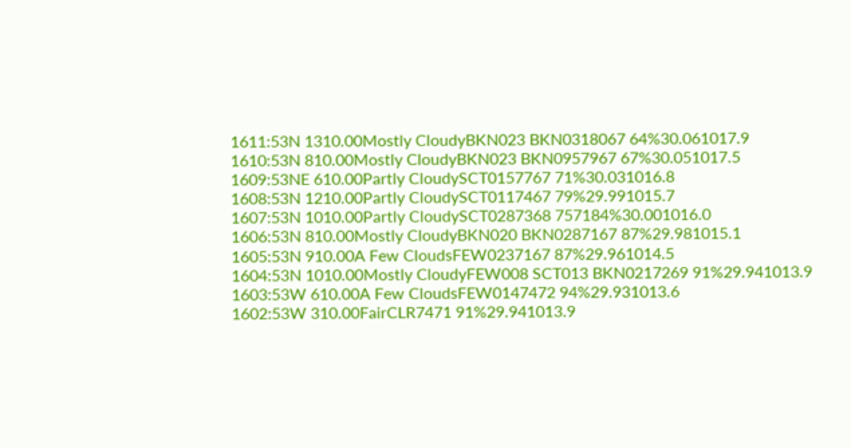1611:53N 1310.00Mostly CloudyBKN023 BKN0318067 64%30.061017.9
1610:53N 810.00Mostly CloudyBKN023 BKN0957967 67%30.051017.5
1609:53NE 610.00Partly CloudySCT0157767 71%30.031016.8
1608:53N 1210.00Partly CloudySCT0117467 79%29.991015.7
1607:53N 1010.00Partly CloudySCT0287368 757184%30.001016.0
1606:53N 810.00Mostly CloudyBKN020 BKN0287167 87%29.981015.1
1605:53N 910.00A Few CloudsFEW0237167 87%29.961014.5
1604:53N 1010.00Mostly CloudyFEW008 SCT013 BKN0217269 91%29.941013.9
1603:53W 610.00A Few CloudsFEW0147472 94%29.931013.6
1602:53W 310.00FairCLR7471 91%29.941013.9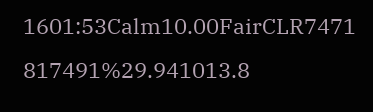1601:53Calm10.00FairCLR7471 817491%29.941013.8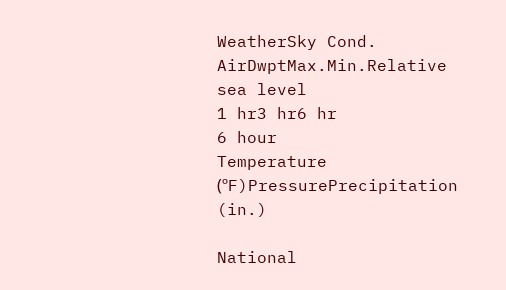WeatherSky Cond. AirDwptMax.Min.Relative
sea level
1 hr3 hr6 hr
6 hour
Temperature (ºF)PressurePrecipitation (in.)

National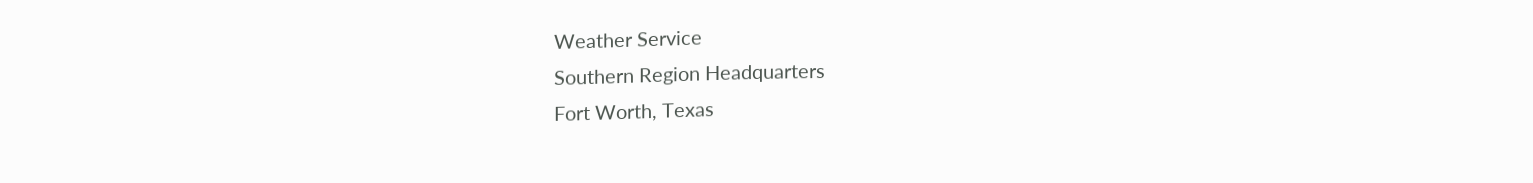Weather Service
Southern Region Headquarters
Fort Worth, Texas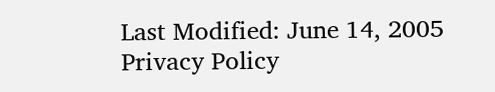Last Modified: June 14, 2005
Privacy Policy